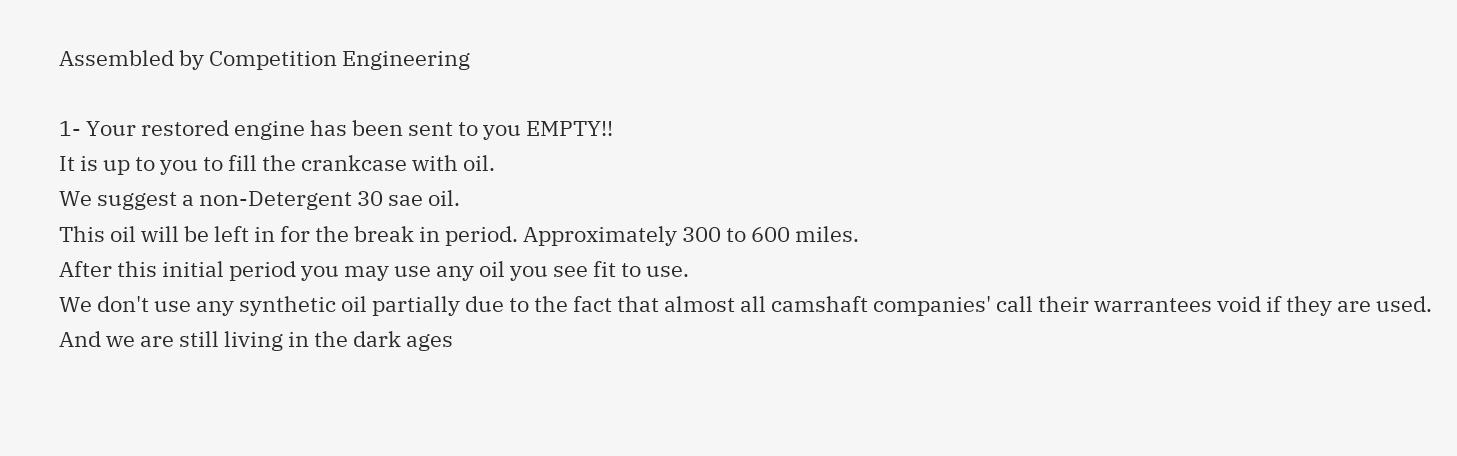Assembled by Competition Engineering

1- Your restored engine has been sent to you EMPTY!!
It is up to you to fill the crankcase with oil.
We suggest a non-Detergent 30 sae oil.
This oil will be left in for the break in period. Approximately 300 to 600 miles.
After this initial period you may use any oil you see fit to use.
We don't use any synthetic oil partially due to the fact that almost all camshaft companies' call their warrantees void if they are used.
And we are still living in the dark ages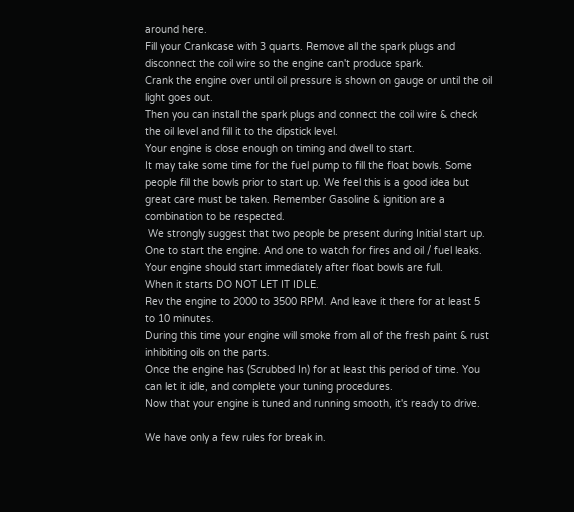around here.
Fill your Crankcase with 3 quarts. Remove all the spark plugs and disconnect the coil wire so the engine can't produce spark.
Crank the engine over until oil pressure is shown on gauge or until the oil light goes out.
Then you can install the spark plugs and connect the coil wire & check the oil level and fill it to the dipstick level.
Your engine is close enough on timing and dwell to start.
It may take some time for the fuel pump to fill the float bowls. Some people fill the bowls prior to start up. We feel this is a good idea but great care must be taken. Remember Gasoline & ignition are a combination to be respected.
 We strongly suggest that two people be present during Initial start up. One to start the engine. And one to watch for fires and oil / fuel leaks.
Your engine should start immediately after float bowls are full.
When it starts DO NOT LET IT IDLE.
Rev the engine to 2000 to 3500 RPM. And leave it there for at least 5 to 10 minutes.
During this time your engine will smoke from all of the fresh paint & rust inhibiting oils on the parts.
Once the engine has (Scrubbed In) for at least this period of time. You can let it idle, and complete your tuning procedures.
Now that your engine is tuned and running smooth, it's ready to drive.

We have only a few rules for break in.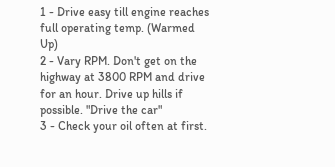1 - Drive easy till engine reaches full operating temp. (Warmed Up)
2 - Vary RPM. Don't get on the highway at 3800 RPM and drive for an hour. Drive up hills if possible. "Drive the car"
3 - Check your oil often at first.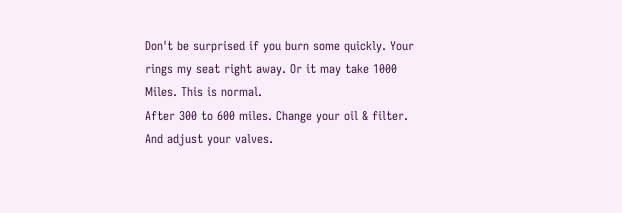Don't be surprised if you burn some quickly. Your rings my seat right away. Or it may take 1000 Miles. This is normal.
After 300 to 600 miles. Change your oil & filter. And adjust your valves.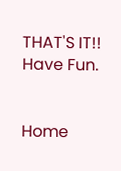THAT'S IT!!   Have Fun.


Home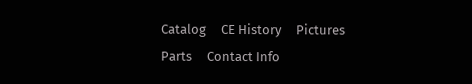Catalog     CE History     Pictures     Parts     Contact Info